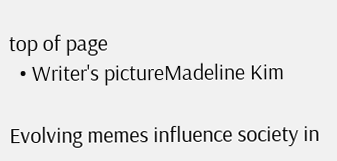top of page
  • Writer's pictureMadeline Kim

Evolving memes influence society in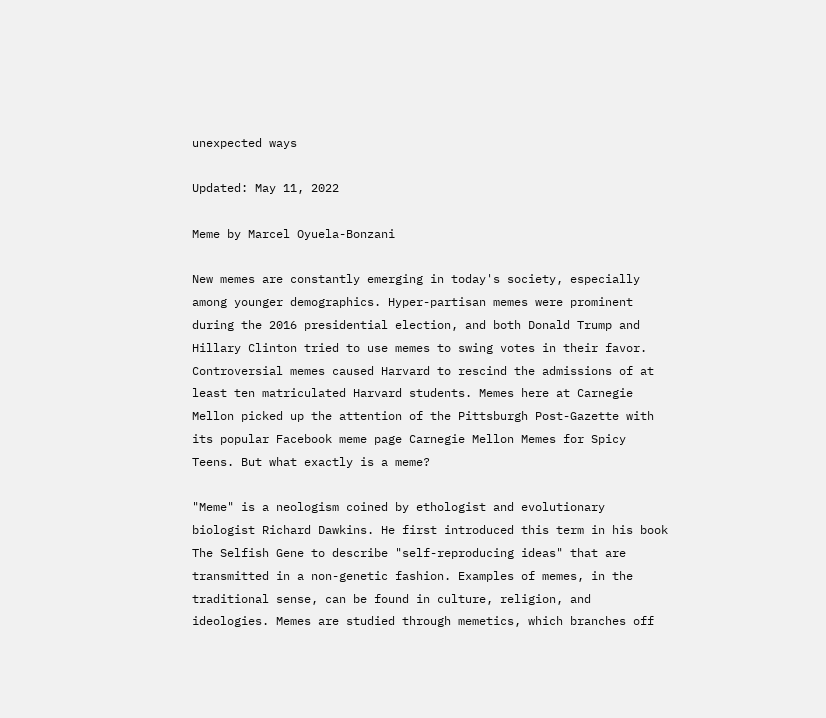unexpected ways

Updated: May 11, 2022

Meme by Marcel Oyuela-Bonzani

New memes are constantly emerging in today's society, especially among younger demographics. Hyper-partisan memes were prominent during the 2016 presidential election, and both Donald Trump and Hillary Clinton tried to use memes to swing votes in their favor. Controversial memes caused Harvard to rescind the admissions of at least ten matriculated Harvard students. Memes here at Carnegie Mellon picked up the attention of the Pittsburgh Post-Gazette with its popular Facebook meme page Carnegie Mellon Memes for Spicy Teens. But what exactly is a meme?

"Meme" is a neologism coined by ethologist and evolutionary biologist Richard Dawkins. He first introduced this term in his book The Selfish Gene to describe "self-reproducing ideas" that are transmitted in a non-genetic fashion. Examples of memes, in the traditional sense, can be found in culture, religion, and ideologies. Memes are studied through memetics, which branches off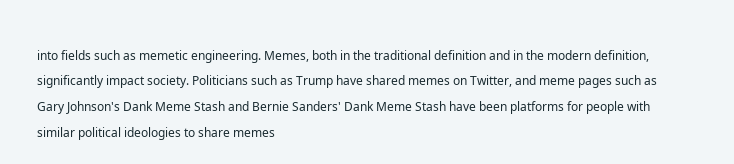into fields such as memetic engineering. Memes, both in the traditional definition and in the modern definition, significantly impact society. Politicians such as Trump have shared memes on Twitter, and meme pages such as Gary Johnson's Dank Meme Stash and Bernie Sanders' Dank Meme Stash have been platforms for people with similar political ideologies to share memes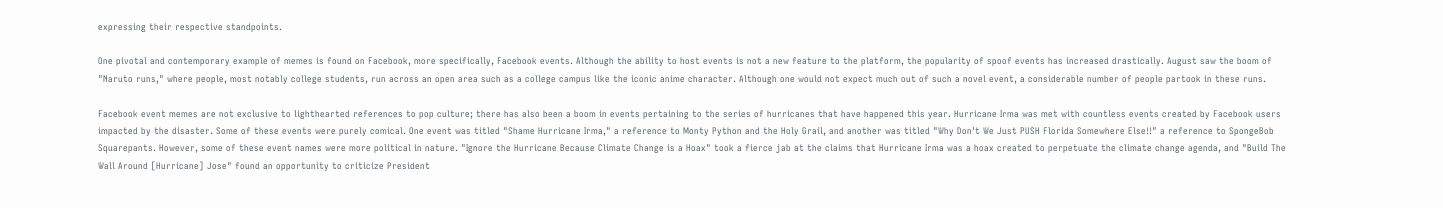expressing their respective standpoints.

One pivotal and contemporary example of memes is found on Facebook, more specifically, Facebook events. Although the ability to host events is not a new feature to the platform, the popularity of spoof events has increased drastically. August saw the boom of "Naruto runs," where people, most notably college students, run across an open area such as a college campus like the iconic anime character. Although one would not expect much out of such a novel event, a considerable number of people partook in these runs.

Facebook event memes are not exclusive to lighthearted references to pop culture; there has also been a boom in events pertaining to the series of hurricanes that have happened this year. Hurricane Irma was met with countless events created by Facebook users impacted by the disaster. Some of these events were purely comical. One event was titled "Shame Hurricane Irma," a reference to Monty Python and the Holy Grail, and another was titled "Why Don't We Just PUSH Florida Somewhere Else!!" a reference to SpongeBob Squarepants. However, some of these event names were more political in nature. "Ignore the Hurricane Because Climate Change is a Hoax" took a fierce jab at the claims that Hurricane Irma was a hoax created to perpetuate the climate change agenda, and "Build The Wall Around [Hurricane] Jose" found an opportunity to criticize President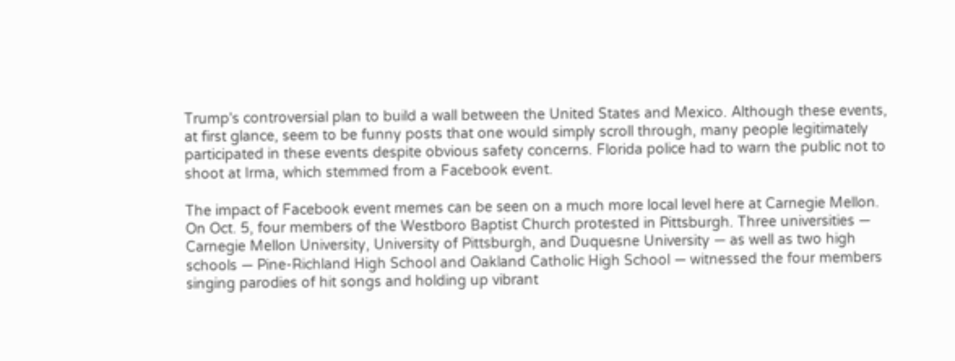Trump's controversial plan to build a wall between the United States and Mexico. Although these events, at first glance, seem to be funny posts that one would simply scroll through, many people legitimately participated in these events despite obvious safety concerns. Florida police had to warn the public not to shoot at Irma, which stemmed from a Facebook event.

The impact of Facebook event memes can be seen on a much more local level here at Carnegie Mellon. On Oct. 5, four members of the Westboro Baptist Church protested in Pittsburgh. Three universities — Carnegie Mellon University, University of Pittsburgh, and Duquesne University — as well as two high schools — Pine-Richland High School and Oakland Catholic High School — witnessed the four members singing parodies of hit songs and holding up vibrant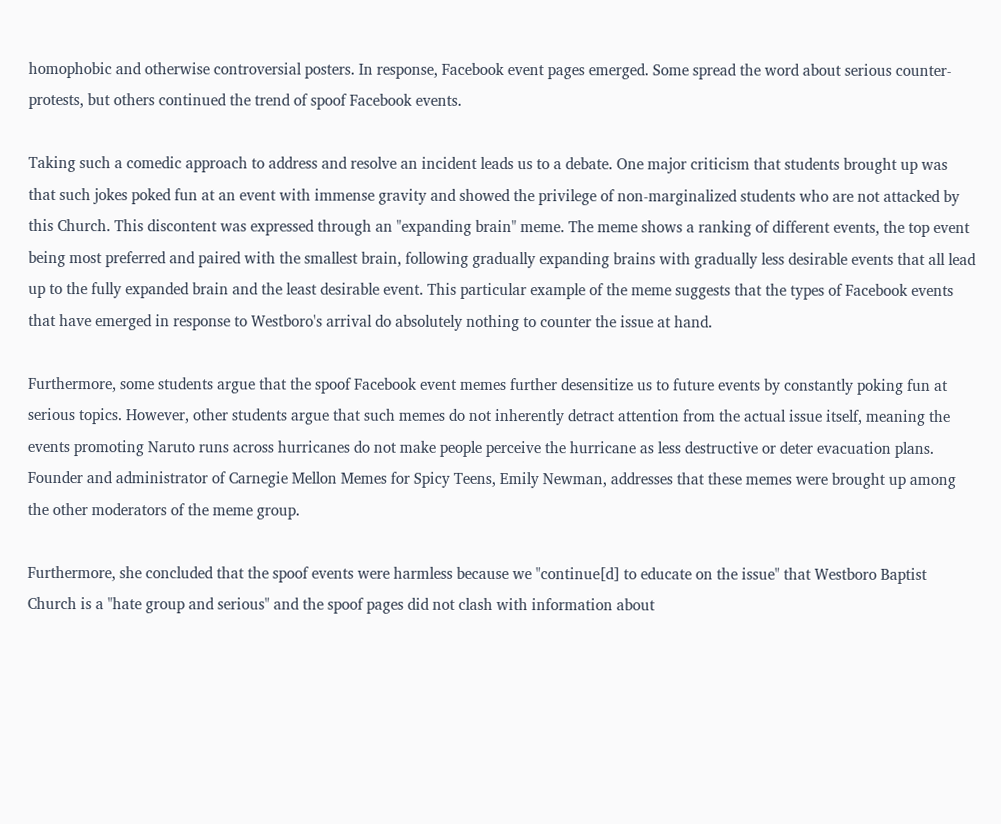homophobic and otherwise controversial posters. In response, Facebook event pages emerged. Some spread the word about serious counter-protests, but others continued the trend of spoof Facebook events.

Taking such a comedic approach to address and resolve an incident leads us to a debate. One major criticism that students brought up was that such jokes poked fun at an event with immense gravity and showed the privilege of non-marginalized students who are not attacked by this Church. This discontent was expressed through an "expanding brain" meme. The meme shows a ranking of different events, the top event being most preferred and paired with the smallest brain, following gradually expanding brains with gradually less desirable events that all lead up to the fully expanded brain and the least desirable event. This particular example of the meme suggests that the types of Facebook events that have emerged in response to Westboro's arrival do absolutely nothing to counter the issue at hand.

Furthermore, some students argue that the spoof Facebook event memes further desensitize us to future events by constantly poking fun at serious topics. However, other students argue that such memes do not inherently detract attention from the actual issue itself, meaning the events promoting Naruto runs across hurricanes do not make people perceive the hurricane as less destructive or deter evacuation plans. Founder and administrator of Carnegie Mellon Memes for Spicy Teens, Emily Newman, addresses that these memes were brought up among the other moderators of the meme group.

Furthermore, she concluded that the spoof events were harmless because we "continue[d] to educate on the issue" that Westboro Baptist Church is a "hate group and serious" and the spoof pages did not clash with information about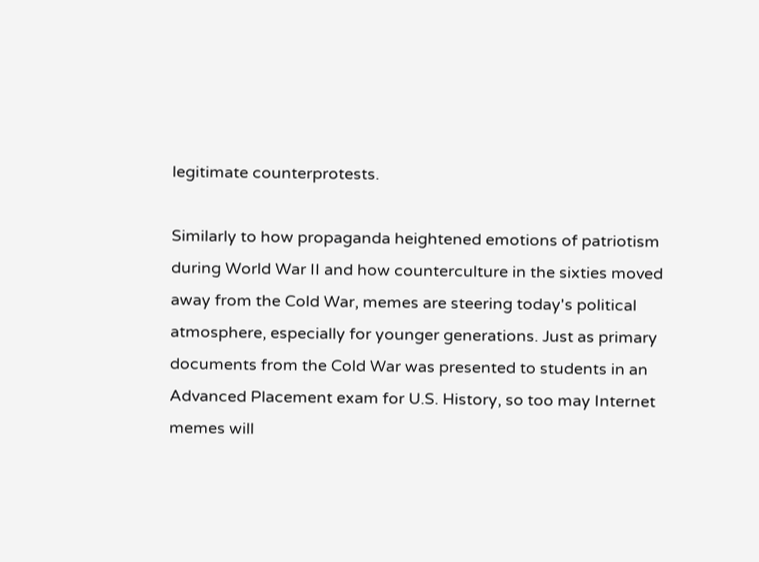legitimate counterprotests.

Similarly to how propaganda heightened emotions of patriotism during World War II and how counterculture in the sixties moved away from the Cold War, memes are steering today's political atmosphere, especially for younger generations. Just as primary documents from the Cold War was presented to students in an Advanced Placement exam for U.S. History, so too may Internet memes will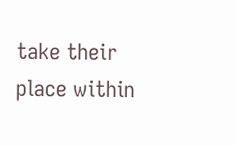take their place within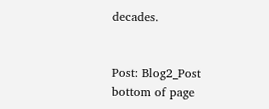decades.


Post: Blog2_Post
bottom of page